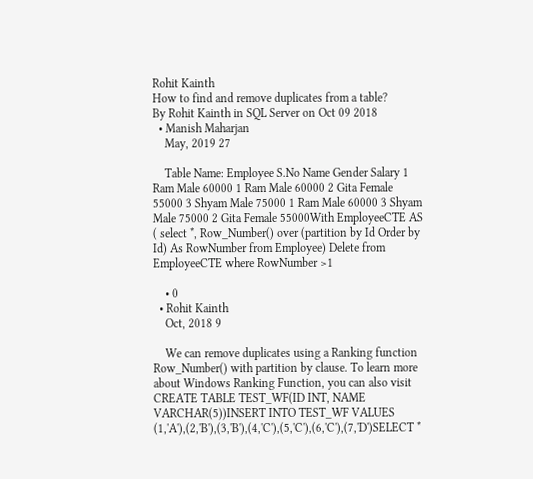Rohit Kainth
How to find and remove duplicates from a table?
By Rohit Kainth in SQL Server on Oct 09 2018
  • Manish Maharjan
    May, 2019 27

    Table Name: Employee S.No Name Gender Salary 1 Ram Male 60000 1 Ram Male 60000 2 Gita Female 55000 3 Shyam Male 75000 1 Ram Male 60000 3 Shyam Male 75000 2 Gita Female 55000With EmployeeCTE AS ( select *, Row_Number() over (partition by Id Order by Id) As RowNumber from Employee) Delete from EmployeeCTE where RowNumber >1

    • 0
  • Rohit Kainth
    Oct, 2018 9

    We can remove duplicates using a Ranking function Row_Number() with partition by clause. To learn more about Windows Ranking Function, you can also visit CREATE TABLE TEST_WF(ID INT, NAME VARCHAR(5))INSERT INTO TEST_WF VALUES (1,'A'),(2,'B'),(3,'B'),(4,'C'),(5,'C'),(6,'C'),(7,'D')SELECT *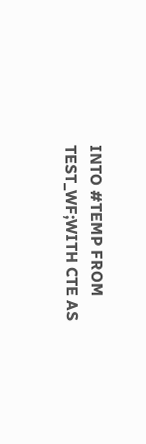INTO #TEMP FROM TEST_WF;WITH CTE AS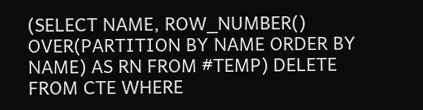(SELECT NAME, ROW_NUMBER() OVER(PARTITION BY NAME ORDER BY NAME) AS RN FROM #TEMP) DELETE FROM CTE WHERE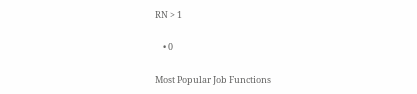RN > 1

    • 0

Most Popular Job Functions